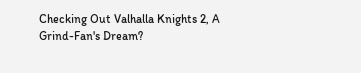Checking Out Valhalla Knights 2, A Grind-Fan's Dream?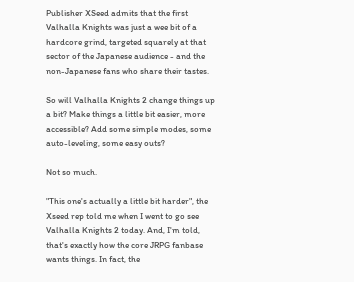Publisher XSeed admits that the first Valhalla Knights was just a wee bit of a hardcore grind, targeted squarely at that sector of the Japanese audience - and the non-Japanese fans who share their tastes.

So will Valhalla Knights 2 change things up a bit? Make things a little bit easier, more accessible? Add some simple modes, some auto-leveling, some easy outs?

Not so much.

"This one's actually a little bit harder", the Xseed rep told me when I went to go see Valhalla Knights 2 today. And, I'm told, that's exactly how the core JRPG fanbase wants things. In fact, the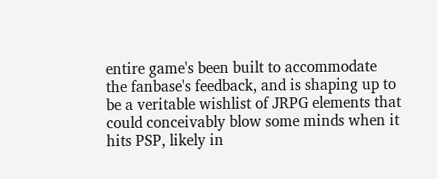entire game's been built to accommodate the fanbase's feedback, and is shaping up to be a veritable wishlist of JRPG elements that could conceivably blow some minds when it hits PSP, likely in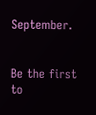September.


Be the first to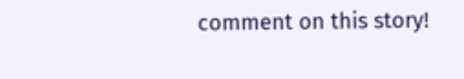comment on this story!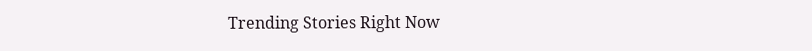Trending Stories Right Now